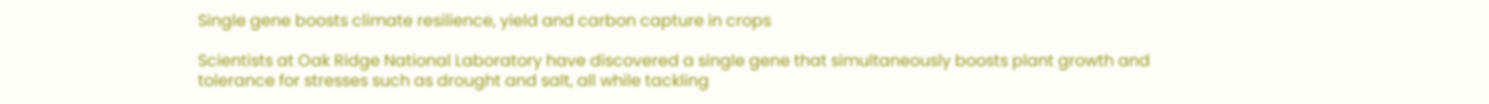Single gene boosts climate resilience, yield and carbon capture in crops

Scientists at Oak Ridge National Laboratory have discovered a single gene that simultaneously boosts plant growth and tolerance for stresses such as drought and salt, all while tackling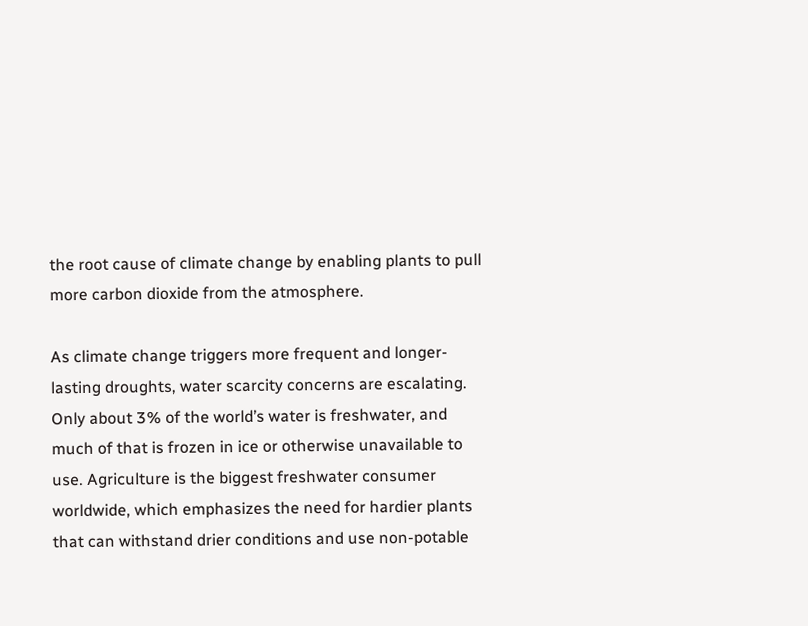the root cause of climate change by enabling plants to pull more carbon dioxide from the atmosphere.

As climate change triggers more frequent and longer-lasting droughts, water scarcity concerns are escalating. Only about 3% of the world’s water is freshwater, and much of that is frozen in ice or otherwise unavailable to use. Agriculture is the biggest freshwater consumer worldwide, which emphasizes the need for hardier plants that can withstand drier conditions and use non-potable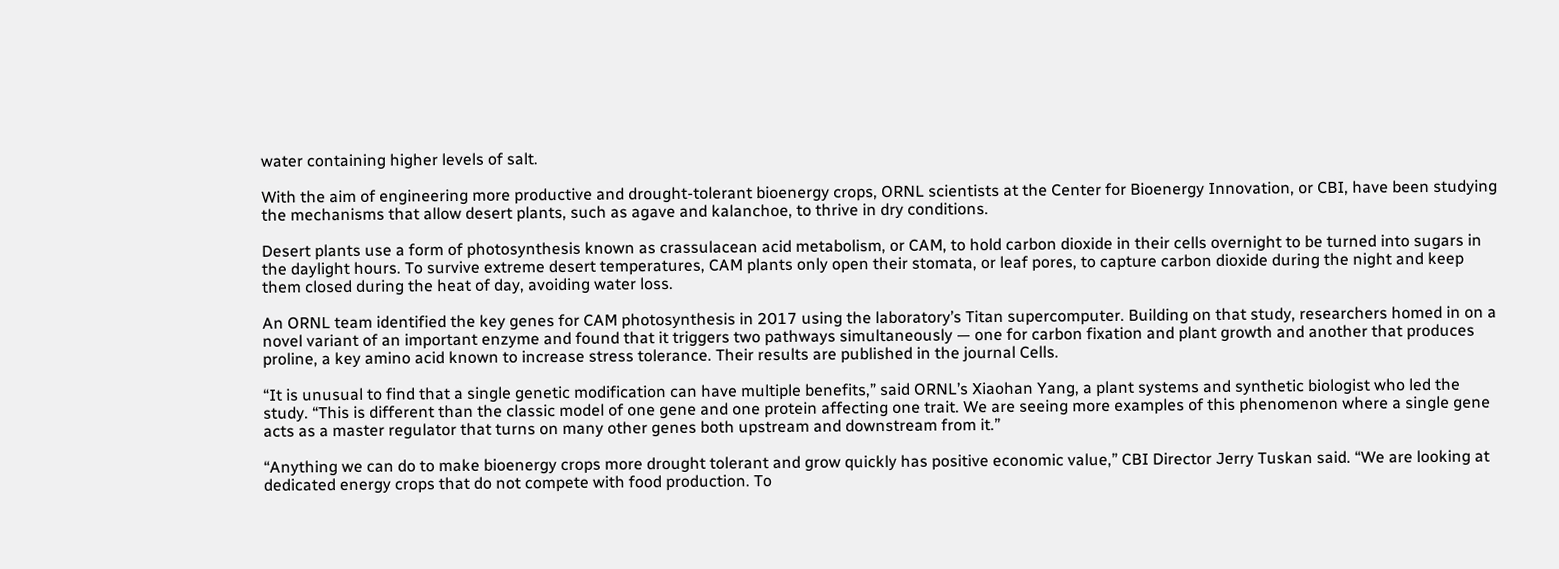water containing higher levels of salt.

With the aim of engineering more productive and drought-tolerant bioenergy crops, ORNL scientists at the Center for Bioenergy Innovation, or CBI, have been studying the mechanisms that allow desert plants, such as agave and kalanchoe, to thrive in dry conditions.

Desert plants use a form of photosynthesis known as crassulacean acid metabolism, or CAM, to hold carbon dioxide in their cells overnight to be turned into sugars in the daylight hours. To survive extreme desert temperatures, CAM plants only open their stomata, or leaf pores, to capture carbon dioxide during the night and keep them closed during the heat of day, avoiding water loss.

An ORNL team identified the key genes for CAM photosynthesis in 2017 using the laboratory’s Titan supercomputer. Building on that study, researchers homed in on a novel variant of an important enzyme and found that it triggers two pathways simultaneously — one for carbon fixation and plant growth and another that produces proline, a key amino acid known to increase stress tolerance. Their results are published in the journal Cells.

“It is unusual to find that a single genetic modification can have multiple benefits,” said ORNL’s Xiaohan Yang, a plant systems and synthetic biologist who led the study. “This is different than the classic model of one gene and one protein affecting one trait. We are seeing more examples of this phenomenon where a single gene acts as a master regulator that turns on many other genes both upstream and downstream from it.”

“Anything we can do to make bioenergy crops more drought tolerant and grow quickly has positive economic value,” CBI Director Jerry Tuskan said. “We are looking at dedicated energy crops that do not compete with food production. To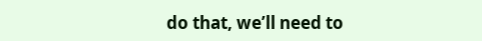do that, we’ll need to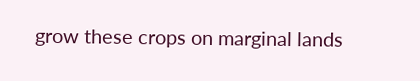grow these crops on marginal lands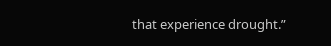that experience drought.”